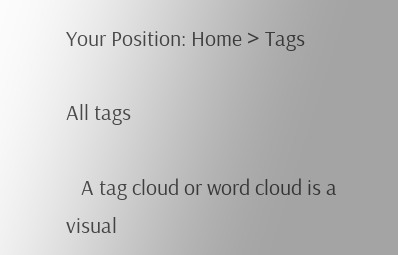Your Position: Home > Tags

All tags

   A tag cloud or word cloud is a visual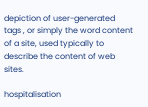depiction of user-generated tags , or simply the word content of a site, used typically to describe the content of web sites.

hospitalisation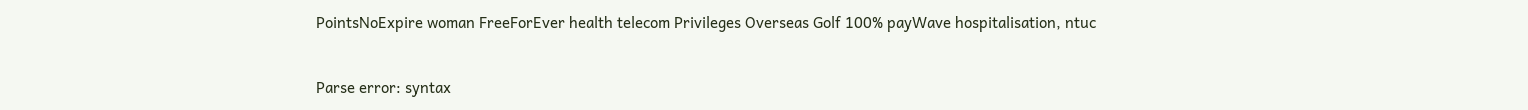PointsNoExpire woman FreeForEver health telecom Privileges Overseas Golf 100% payWave hospitalisation, ntuc

Parse error: syntax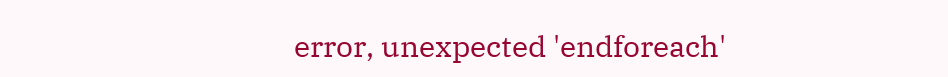error, unexpected 'endforeach'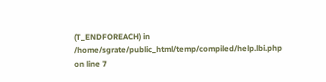(T_ENDFOREACH) in /home/sgrate/public_html/temp/compiled/help.lbi.php on line 7